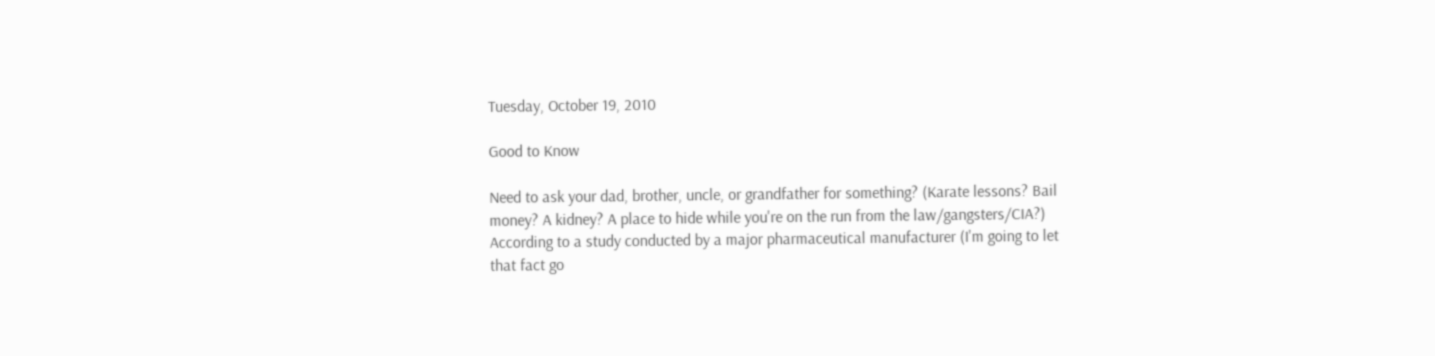Tuesday, October 19, 2010

Good to Know

Need to ask your dad, brother, uncle, or grandfather for something? (Karate lessons? Bail money? A kidney? A place to hide while you're on the run from the law/gangsters/CIA?) According to a study conducted by a major pharmaceutical manufacturer (I'm going to let that fact go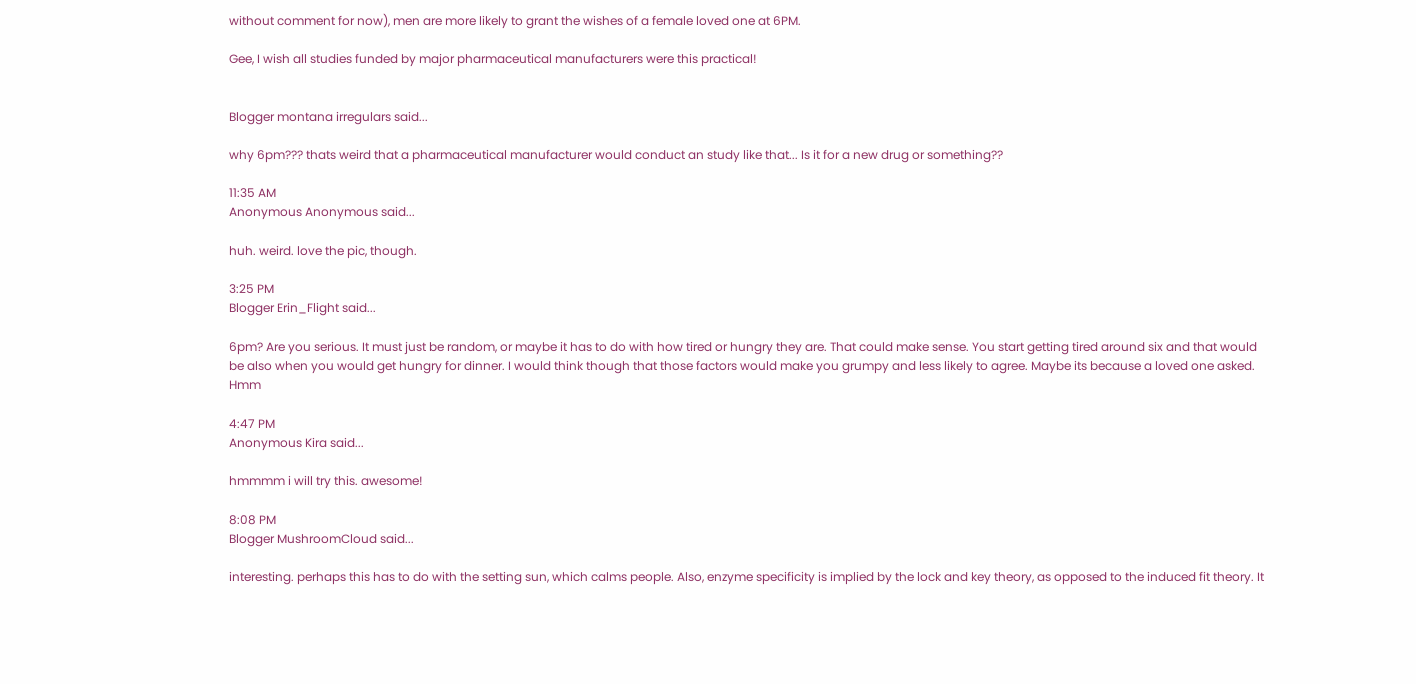without comment for now), men are more likely to grant the wishes of a female loved one at 6PM.

Gee, I wish all studies funded by major pharmaceutical manufacturers were this practical!


Blogger montana irregulars said...

why 6pm??? thats weird that a pharmaceutical manufacturer would conduct an study like that... Is it for a new drug or something??

11:35 AM
Anonymous Anonymous said...

huh. weird. love the pic, though.

3:25 PM
Blogger Erin_Flight said...

6pm? Are you serious. It must just be random, or maybe it has to do with how tired or hungry they are. That could make sense. You start getting tired around six and that would be also when you would get hungry for dinner. I would think though that those factors would make you grumpy and less likely to agree. Maybe its because a loved one asked. Hmm

4:47 PM
Anonymous Kira said...

hmmmm i will try this. awesome!

8:08 PM
Blogger MushroomCloud said...

interesting. perhaps this has to do with the setting sun, which calms people. Also, enzyme specificity is implied by the lock and key theory, as opposed to the induced fit theory. It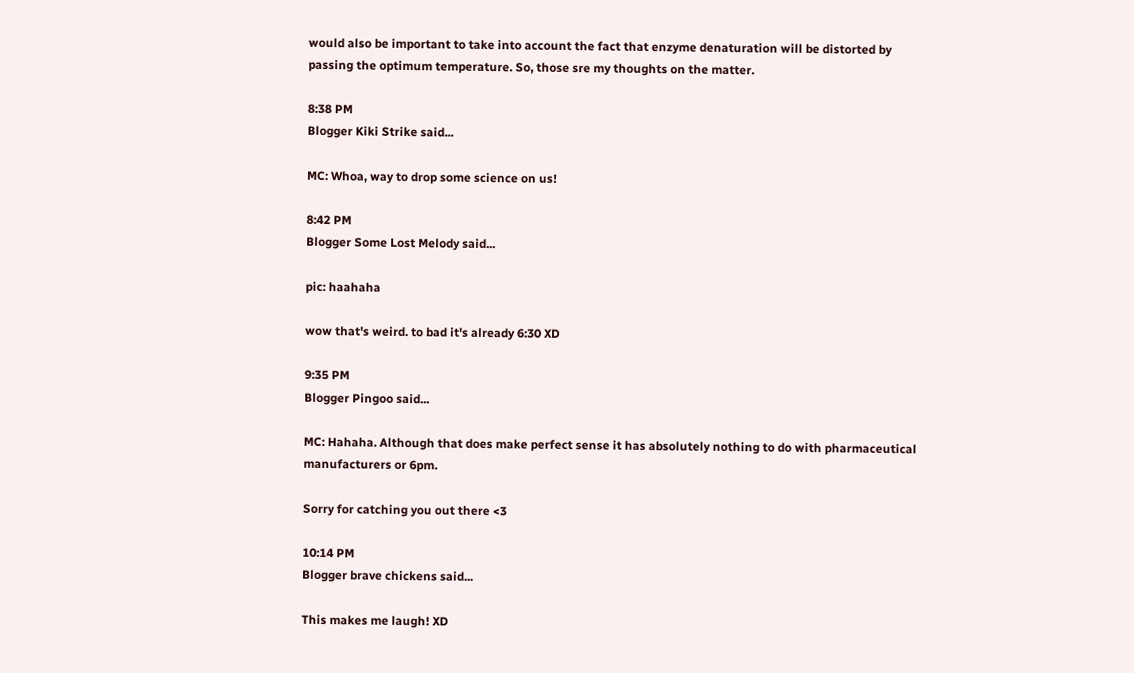would also be important to take into account the fact that enzyme denaturation will be distorted by passing the optimum temperature. So, those sre my thoughts on the matter.

8:38 PM
Blogger Kiki Strike said...

MC: Whoa, way to drop some science on us!

8:42 PM
Blogger Some Lost Melody said...

pic: haahaha

wow that's weird. to bad it's already 6:30 XD

9:35 PM
Blogger Pingoo said...

MC: Hahaha. Although that does make perfect sense it has absolutely nothing to do with pharmaceutical manufacturers or 6pm.

Sorry for catching you out there <3

10:14 PM
Blogger brave chickens said...

This makes me laugh! XD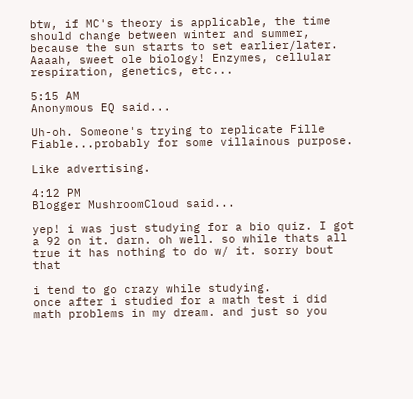btw, if MC's theory is applicable, the time should change between winter and summer, because the sun starts to set earlier/later. Aaaah, sweet ole biology! Enzymes, cellular respiration, genetics, etc...

5:15 AM
Anonymous EQ said...

Uh-oh. Someone's trying to replicate Fille Fiable...probably for some villainous purpose.

Like advertising.

4:12 PM
Blogger MushroomCloud said...

yep! i was just studying for a bio quiz. I got a 92 on it. darn. oh well. so while thats all true it has nothing to do w/ it. sorry bout that

i tend to go crazy while studying.
once after i studied for a math test i did math problems in my dream. and just so you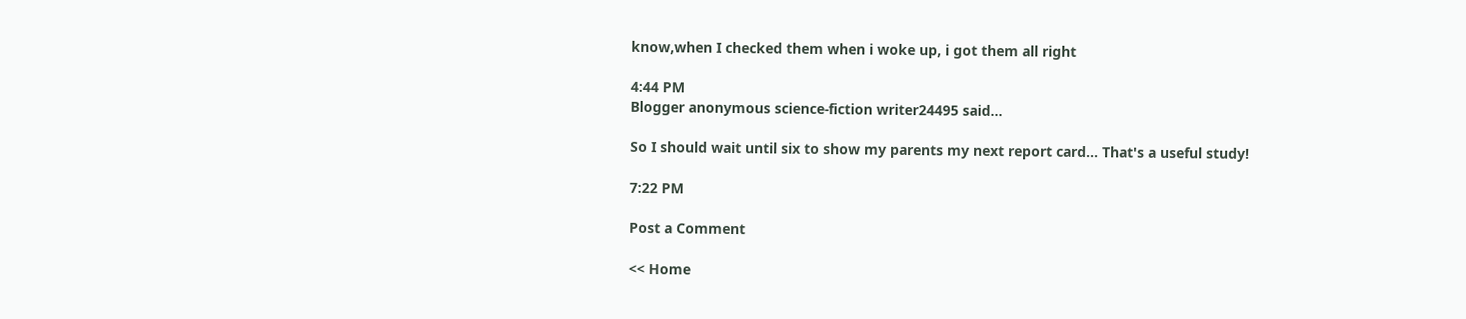know,when I checked them when i woke up, i got them all right

4:44 PM
Blogger anonymous science-fiction writer24495 said...

So I should wait until six to show my parents my next report card... That's a useful study!

7:22 PM

Post a Comment

<< Home